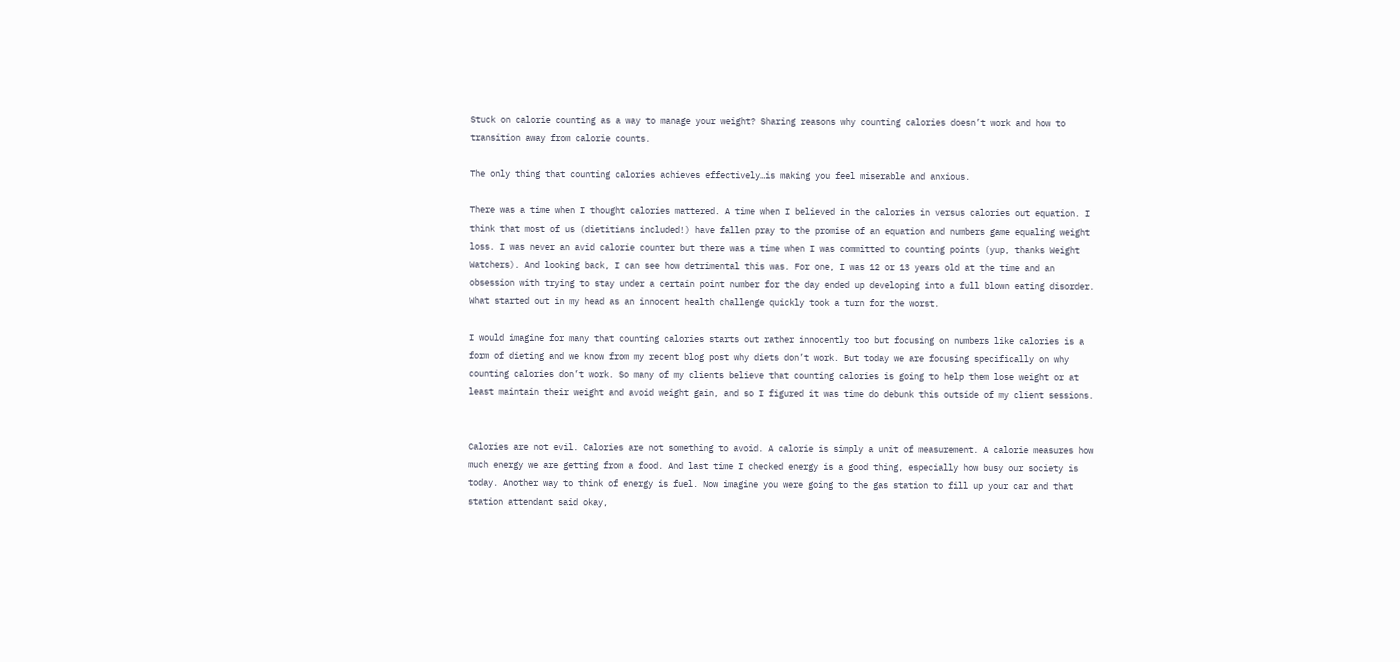Stuck on calorie counting as a way to manage your weight? Sharing reasons why counting calories doesn’t work and how to transition away from calorie counts.

The only thing that counting calories achieves effectively…is making you feel miserable and anxious.

There was a time when I thought calories mattered. A time when I believed in the calories in versus calories out equation. I think that most of us (dietitians included!) have fallen pray to the promise of an equation and numbers game equaling weight loss. I was never an avid calorie counter but there was a time when I was committed to counting points (yup, thanks Weight Watchers). And looking back, I can see how detrimental this was. For one, I was 12 or 13 years old at the time and an obsession with trying to stay under a certain point number for the day ended up developing into a full blown eating disorder. What started out in my head as an innocent health challenge quickly took a turn for the worst.

I would imagine for many that counting calories starts out rather innocently too but focusing on numbers like calories is a form of dieting and we know from my recent blog post why diets don’t work. But today we are focusing specifically on why counting calories don’t work. So many of my clients believe that counting calories is going to help them lose weight or at least maintain their weight and avoid weight gain, and so I figured it was time do debunk this outside of my client sessions.


Calories are not evil. Calories are not something to avoid. A calorie is simply a unit of measurement. A calorie measures how much energy we are getting from a food. And last time I checked energy is a good thing, especially how busy our society is today. Another way to think of energy is fuel. Now imagine you were going to the gas station to fill up your car and that station attendant said okay,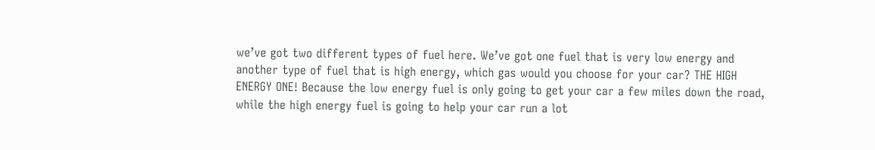we’ve got two different types of fuel here. We’ve got one fuel that is very low energy and another type of fuel that is high energy, which gas would you choose for your car? THE HIGH ENERGY ONE! Because the low energy fuel is only going to get your car a few miles down the road, while the high energy fuel is going to help your car run a lot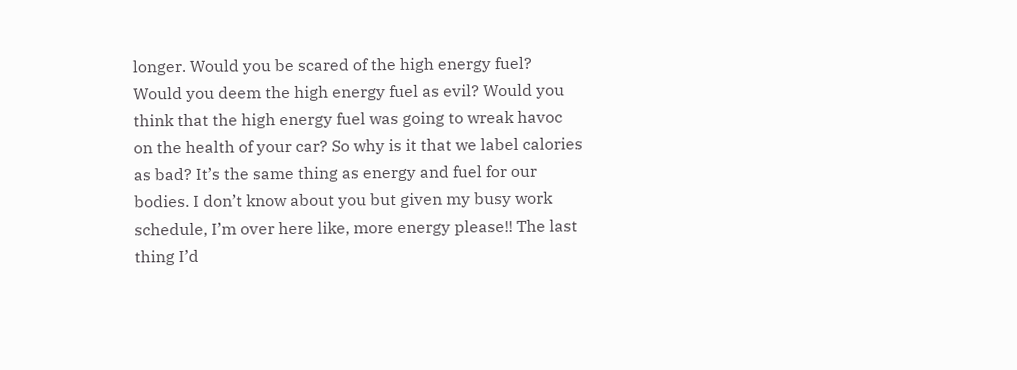longer. Would you be scared of the high energy fuel? Would you deem the high energy fuel as evil? Would you think that the high energy fuel was going to wreak havoc on the health of your car? So why is it that we label calories as bad? It’s the same thing as energy and fuel for our bodies. I don’t know about you but given my busy work schedule, I’m over here like, more energy please!! The last thing I’d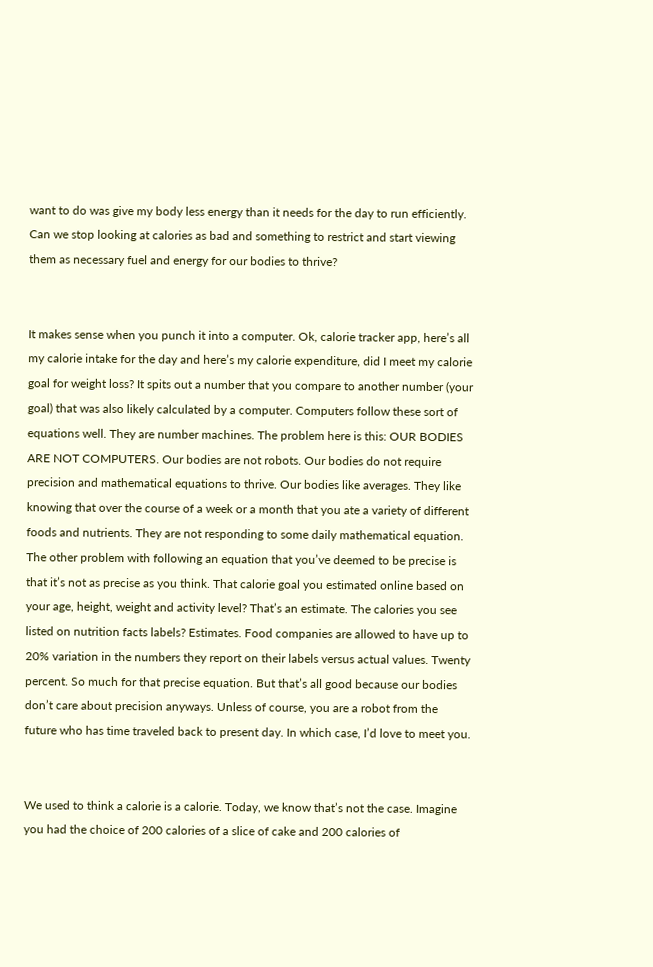want to do was give my body less energy than it needs for the day to run efficiently. Can we stop looking at calories as bad and something to restrict and start viewing them as necessary fuel and energy for our bodies to thrive?


It makes sense when you punch it into a computer. Ok, calorie tracker app, here’s all my calorie intake for the day and here’s my calorie expenditure, did I meet my calorie goal for weight loss? It spits out a number that you compare to another number (your goal) that was also likely calculated by a computer. Computers follow these sort of equations well. They are number machines. The problem here is this: OUR BODIES ARE NOT COMPUTERS. Our bodies are not robots. Our bodies do not require precision and mathematical equations to thrive. Our bodies like averages. They like knowing that over the course of a week or a month that you ate a variety of different foods and nutrients. They are not responding to some daily mathematical equation. The other problem with following an equation that you’ve deemed to be precise is that it’s not as precise as you think. That calorie goal you estimated online based on your age, height, weight and activity level? That’s an estimate. The calories you see listed on nutrition facts labels? Estimates. Food companies are allowed to have up to 20% variation in the numbers they report on their labels versus actual values. Twenty percent. So much for that precise equation. But that’s all good because our bodies don’t care about precision anyways. Unless of course, you are a robot from the future who has time traveled back to present day. In which case, I’d love to meet you.


We used to think a calorie is a calorie. Today, we know that’s not the case. Imagine you had the choice of 200 calories of a slice of cake and 200 calories of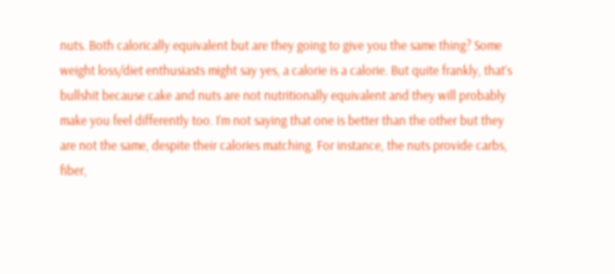nuts. Both calorically equivalent but are they going to give you the same thing? Some weight loss/diet enthusiasts might say yes, a calorie is a calorie. But quite frankly, that’s bullshit because cake and nuts are not nutritionally equivalent and they will probably make you feel differently too. I’m not saying that one is better than the other but they are not the same, despite their calories matching. For instance, the nuts provide carbs, fiber,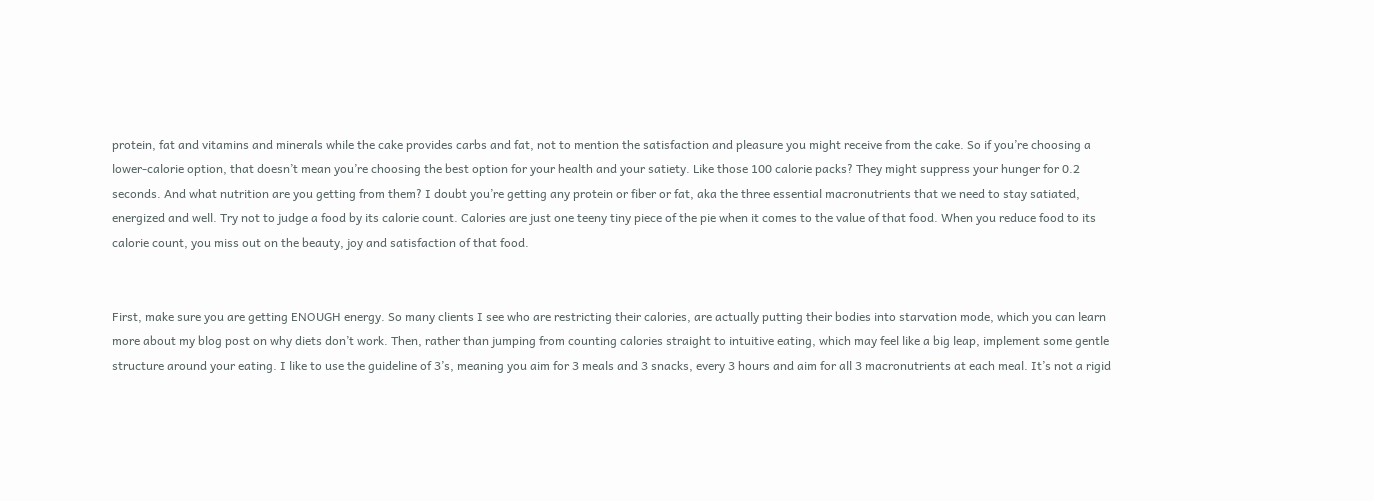protein, fat and vitamins and minerals while the cake provides carbs and fat, not to mention the satisfaction and pleasure you might receive from the cake. So if you’re choosing a lower-calorie option, that doesn’t mean you’re choosing the best option for your health and your satiety. Like those 100 calorie packs? They might suppress your hunger for 0.2 seconds. And what nutrition are you getting from them? I doubt you’re getting any protein or fiber or fat, aka the three essential macronutrients that we need to stay satiated, energized and well. Try not to judge a food by its calorie count. Calories are just one teeny tiny piece of the pie when it comes to the value of that food. When you reduce food to its calorie count, you miss out on the beauty, joy and satisfaction of that food.


First, make sure you are getting ENOUGH energy. So many clients I see who are restricting their calories, are actually putting their bodies into starvation mode, which you can learn more about my blog post on why diets don’t work. Then, rather than jumping from counting calories straight to intuitive eating, which may feel like a big leap, implement some gentle structure around your eating. I like to use the guideline of 3’s, meaning you aim for 3 meals and 3 snacks, every 3 hours and aim for all 3 macronutrients at each meal. It’s not a rigid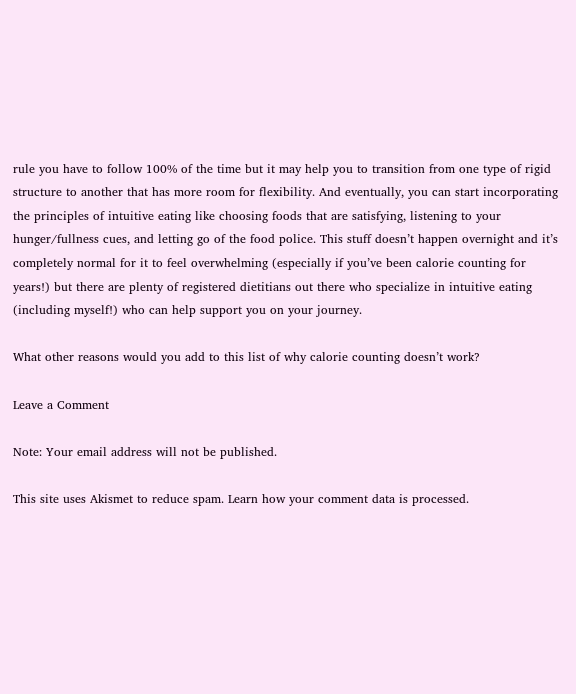rule you have to follow 100% of the time but it may help you to transition from one type of rigid structure to another that has more room for flexibility. And eventually, you can start incorporating the principles of intuitive eating like choosing foods that are satisfying, listening to your hunger/fullness cues, and letting go of the food police. This stuff doesn’t happen overnight and it’s completely normal for it to feel overwhelming (especially if you’ve been calorie counting for years!) but there are plenty of registered dietitians out there who specialize in intuitive eating (including myself!) who can help support you on your journey.

What other reasons would you add to this list of why calorie counting doesn’t work?

Leave a Comment

Note: Your email address will not be published.

This site uses Akismet to reduce spam. Learn how your comment data is processed.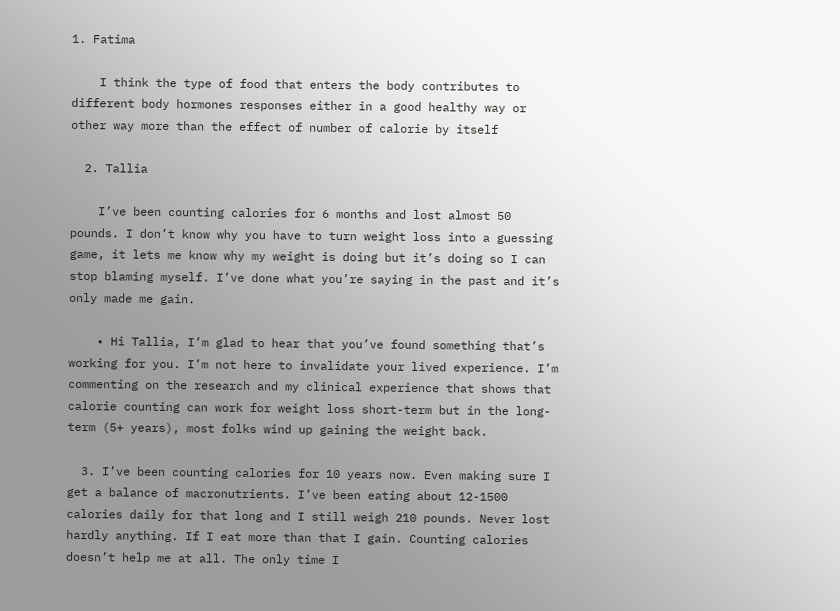1. Fatima

    I think the type of food that enters the body contributes to different body hormones responses either in a good healthy way or other way more than the effect of number of calorie by itself

  2. Tallia

    I’ve been counting calories for 6 months and lost almost 50 pounds. I don’t know why you have to turn weight loss into a guessing game, it lets me know why my weight is doing but it’s doing so I can stop blaming myself. I’ve done what you’re saying in the past and it’s only made me gain.

    • Hi Tallia, I’m glad to hear that you’ve found something that’s working for you. I’m not here to invalidate your lived experience. I’m commenting on the research and my clinical experience that shows that calorie counting can work for weight loss short-term but in the long-term (5+ years), most folks wind up gaining the weight back.

  3. I’ve been counting calories for 10 years now. Even making sure I get a balance of macronutrients. I’ve been eating about 12-1500 calories daily for that long and I still weigh 210 pounds. Never lost hardly anything. If I eat more than that I gain. Counting calories doesn’t help me at all. The only time I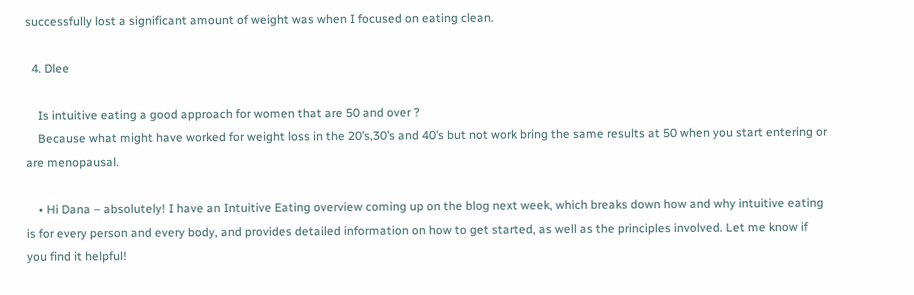successfully lost a significant amount of weight was when I focused on eating clean.

  4. Dlee

    Is intuitive eating a good approach for women that are 50 and over ?
    Because what might have worked for weight loss in the 20’s,30’s and 40’s but not work bring the same results at 50 when you start entering or are menopausal.

    • Hi Dana – absolutely! I have an Intuitive Eating overview coming up on the blog next week, which breaks down how and why intuitive eating is for every person and every body, and provides detailed information on how to get started, as well as the principles involved. Let me know if you find it helpful!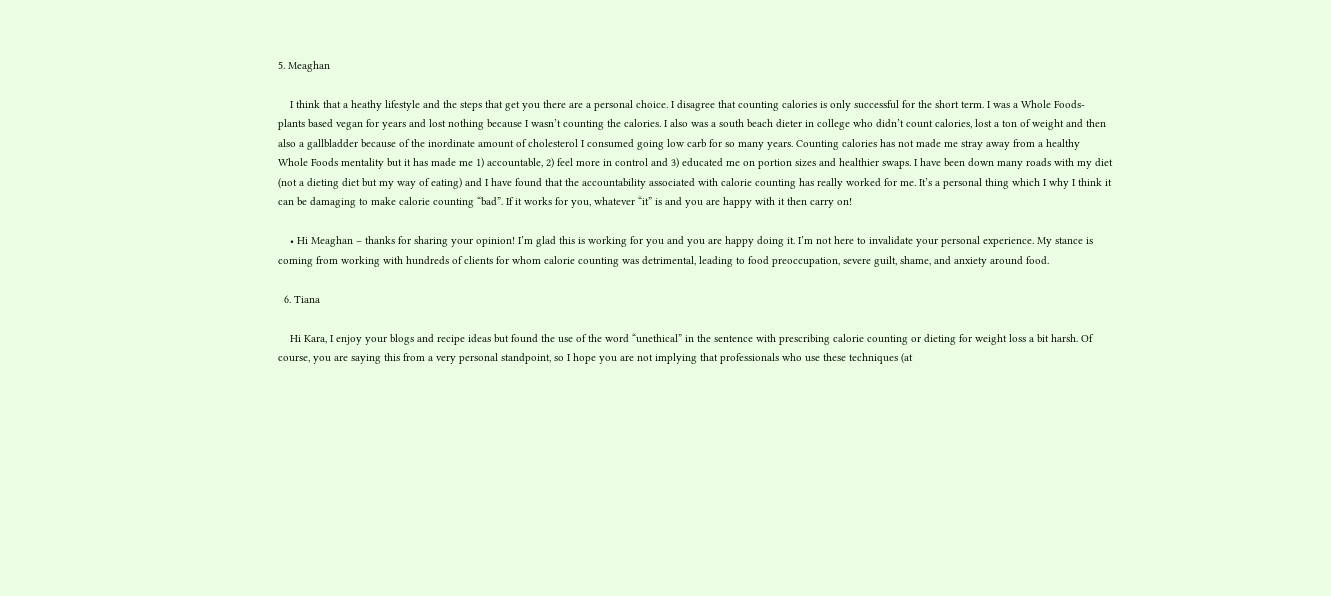5. Meaghan

    I think that a heathy lifestyle and the steps that get you there are a personal choice. I disagree that counting calories is only successful for the short term. I was a Whole Foods- plants based vegan for years and lost nothing because I wasn’t counting the calories. I also was a south beach dieter in college who didn’t count calories, lost a ton of weight and then also a gallbladder because of the inordinate amount of cholesterol I consumed going low carb for so many years. Counting calories has not made me stray away from a healthy Whole Foods mentality but it has made me 1) accountable, 2) feel more in control and 3) educated me on portion sizes and healthier swaps. I have been down many roads with my diet (not a dieting diet but my way of eating) and I have found that the accountability associated with calorie counting has really worked for me. It’s a personal thing which I why I think it can be damaging to make calorie counting “bad”. If it works for you, whatever “it” is and you are happy with it then carry on!

    • Hi Meaghan – thanks for sharing your opinion! I’m glad this is working for you and you are happy doing it. I’m not here to invalidate your personal experience. My stance is coming from working with hundreds of clients for whom calorie counting was detrimental, leading to food preoccupation, severe guilt, shame, and anxiety around food.

  6. Tiana

    Hi Kara, I enjoy your blogs and recipe ideas but found the use of the word “unethical” in the sentence with prescribing calorie counting or dieting for weight loss a bit harsh. Of course, you are saying this from a very personal standpoint, so I hope you are not implying that professionals who use these techniques (at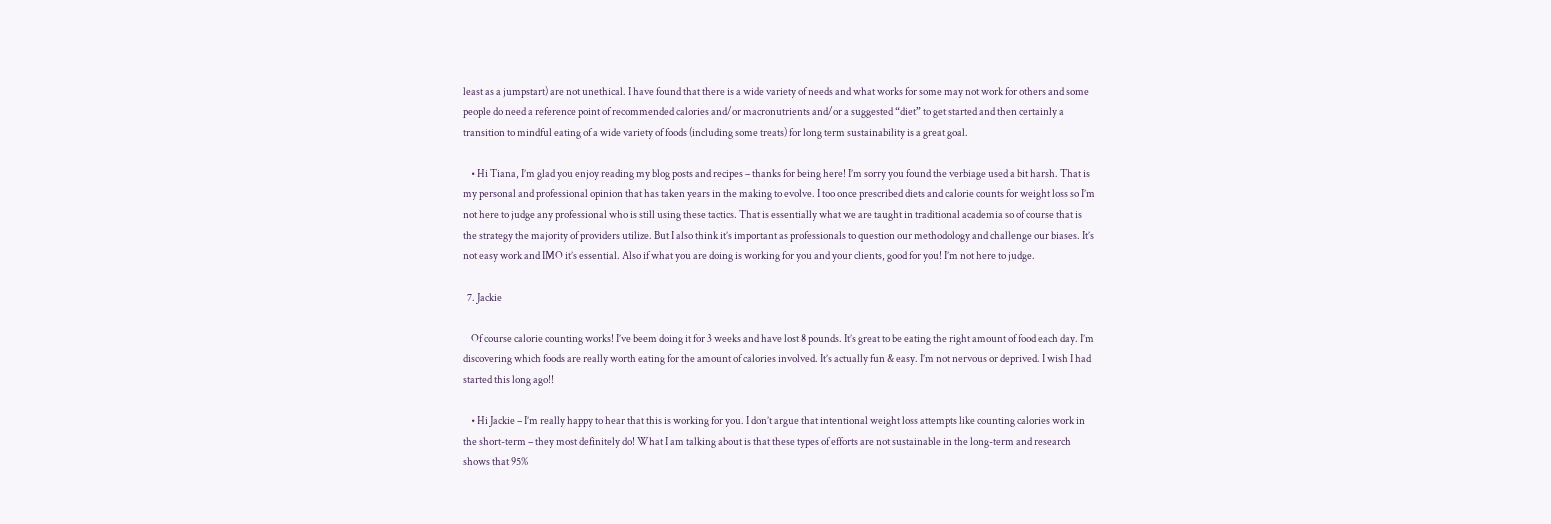least as a jumpstart) are not unethical. I have found that there is a wide variety of needs and what works for some may not work for others and some people do need a reference point of recommended calories and/or macronutrients and/or a suggested “diet” to get started and then certainly a transition to mindful eating of a wide variety of foods (including some treats) for long term sustainability is a great goal.

    • Hi Tiana, I’m glad you enjoy reading my blog posts and recipes – thanks for being here! I’m sorry you found the verbiage used a bit harsh. That is my personal and professional opinion that has taken years in the making to evolve. I too once prescribed diets and calorie counts for weight loss so I’m not here to judge any professional who is still using these tactics. That is essentially what we are taught in traditional academia so of course that is the strategy the majority of providers utilize. But I also think it’s important as professionals to question our methodology and challenge our biases. It’s not easy work and IMO it’s essential. Also if what you are doing is working for you and your clients, good for you! I’m not here to judge.

  7. Jackie

    Of course calorie counting works! I’ve beem doing it for 3 weeks and have lost 8 pounds. It’s great to be eating the right amount of food each day. I’m discovering which foods are really worth eating for the amount of calories involved. It’s actually fun & easy. I’m not nervous or deprived. I wish I had started this long ago!!

    • Hi Jackie – I’m really happy to hear that this is working for you. I don’t argue that intentional weight loss attempts like counting calories work in the short-term – they most definitely do! What I am talking about is that these types of efforts are not sustainable in the long-term and research shows that 95%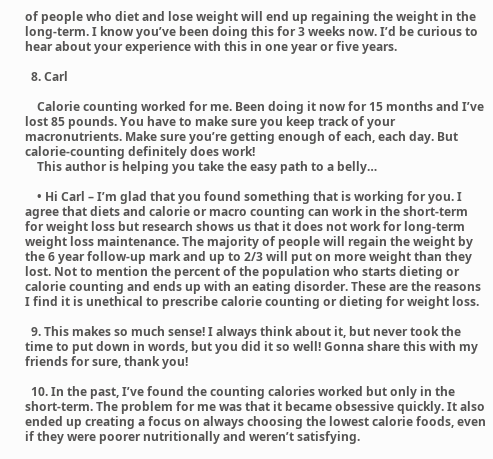of people who diet and lose weight will end up regaining the weight in the long-term. I know you’ve been doing this for 3 weeks now. I’d be curious to hear about your experience with this in one year or five years.

  8. Carl

    Calorie counting worked for me. Been doing it now for 15 months and I’ve lost 85 pounds. You have to make sure you keep track of your macronutrients. Make sure you’re getting enough of each, each day. But calorie-counting definitely does work!
    This author is helping you take the easy path to a belly…

    • Hi Carl – I’m glad that you found something that is working for you. I agree that diets and calorie or macro counting can work in the short-term for weight loss but research shows us that it does not work for long-term weight loss maintenance. The majority of people will regain the weight by the 6 year follow-up mark and up to 2/3 will put on more weight than they lost. Not to mention the percent of the population who starts dieting or calorie counting and ends up with an eating disorder. These are the reasons I find it is unethical to prescribe calorie counting or dieting for weight loss.

  9. This makes so much sense! I always think about it, but never took the time to put down in words, but you did it so well! Gonna share this with my friends for sure, thank you!

  10. In the past, I’ve found the counting calories worked but only in the short-term. The problem for me was that it became obsessive quickly. It also ended up creating a focus on always choosing the lowest calorie foods, even if they were poorer nutritionally and weren’t satisfying.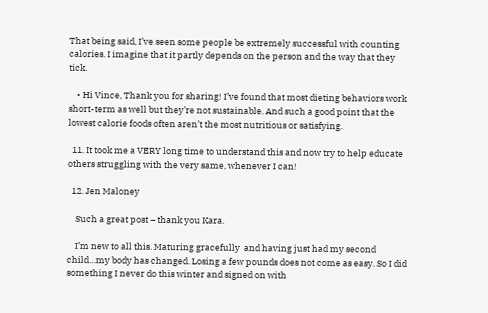That being said, I’ve seen some people be extremely successful with counting calories. I imagine that it partly depends on the person and the way that they tick.

    • Hi Vince, Thank you for sharing! I’ve found that most dieting behaviors work short-term as well but they’re not sustainable. And such a good point that the lowest calorie foods often aren’t the most nutritious or satisfying.

  11. It took me a VERY long time to understand this and now try to help educate others struggling with the very same, whenever I can!

  12. Jen Maloney

    Such a great post – thank you Kara.

    I’m new to all this. Maturing gracefully  and having just had my second child…my body has changed. Losing a few pounds does not come as easy. So I did something I never do this winter and signed on with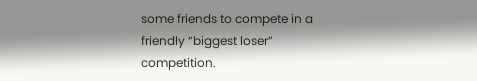some friends to compete in a friendly “biggest loser” competition.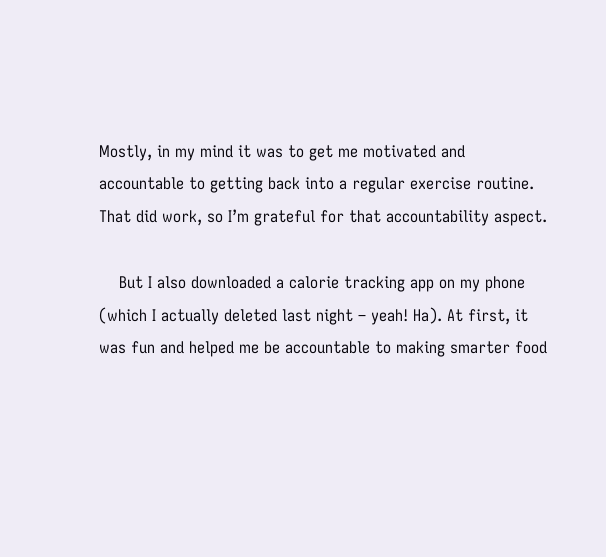Mostly, in my mind it was to get me motivated and accountable to getting back into a regular exercise routine. That did work, so I’m grateful for that accountability aspect.

    But I also downloaded a calorie tracking app on my phone (which I actually deleted last night – yeah! Ha). At first, it was fun and helped me be accountable to making smarter food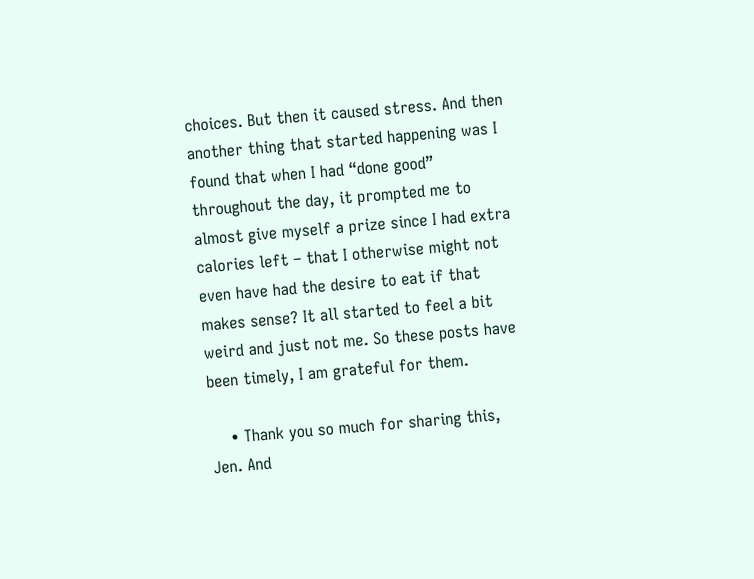choices. But then it caused stress. And then another thing that started happening was I found that when I had “done good” throughout the day, it prompted me to almost give myself a prize since I had extra calories left – that I otherwise might not even have had the desire to eat if that makes sense? It all started to feel a bit weird and just not me. So these posts have been timely, I am grateful for them.

    • Thank you so much for sharing this, Jen. And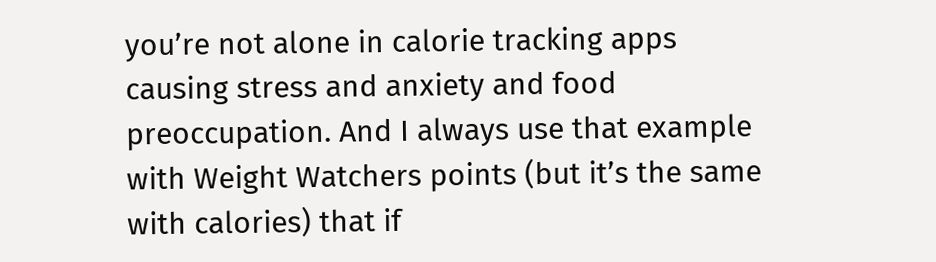you’re not alone in calorie tracking apps causing stress and anxiety and food preoccupation. And I always use that example with Weight Watchers points (but it’s the same with calories) that if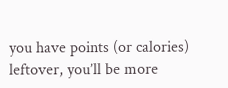you have points (or calories) leftover, you’ll be more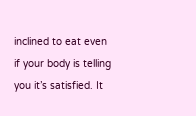inclined to eat even if your body is telling you it’s satisfied. It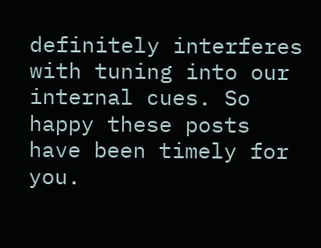definitely interferes with tuning into our internal cues. So happy these posts have been timely for you.